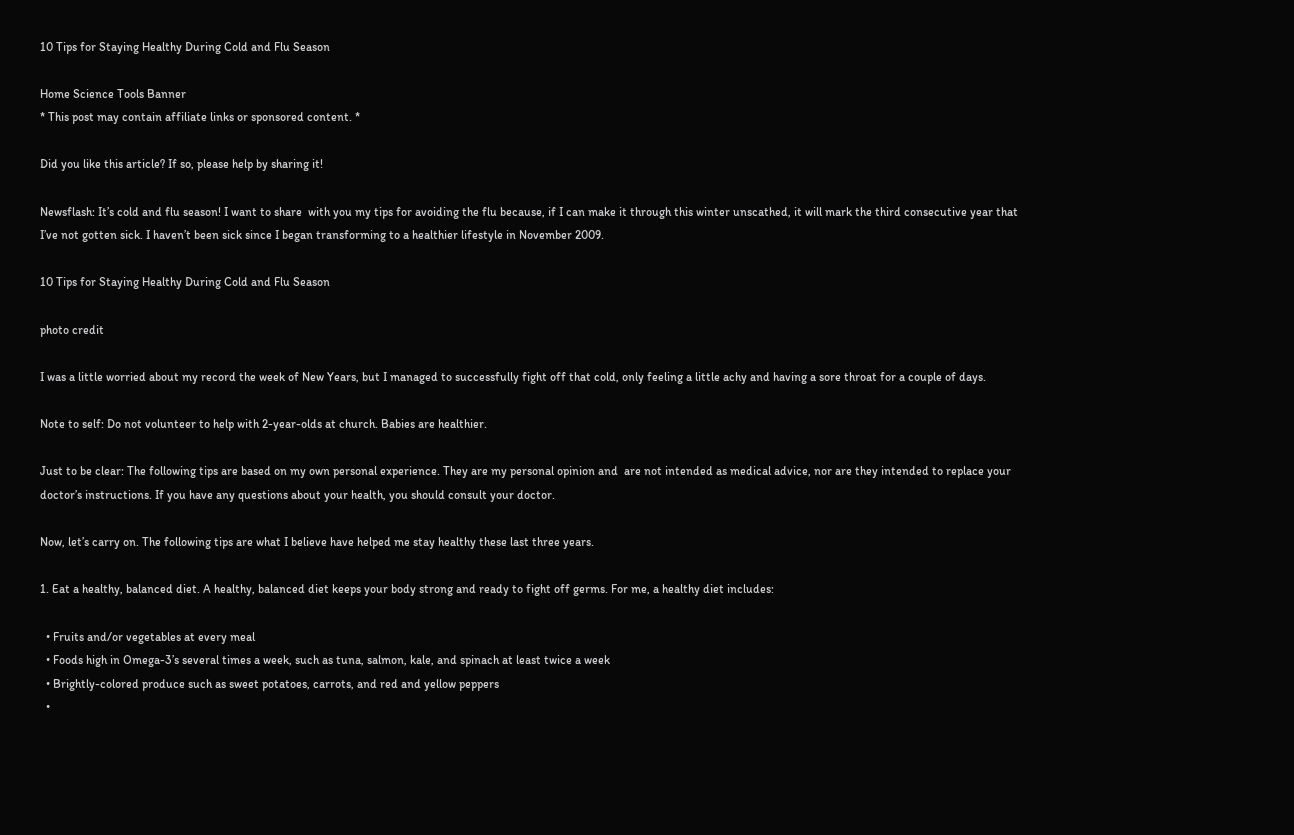10 Tips for Staying Healthy During Cold and Flu Season

Home Science Tools Banner
* This post may contain affiliate links or sponsored content. *

Did you like this article? If so, please help by sharing it!

Newsflash: It’s cold and flu season! I want to share  with you my tips for avoiding the flu because, if I can make it through this winter unscathed, it will mark the third consecutive year that I’ve not gotten sick. I haven’t been sick since I began transforming to a healthier lifestyle in November 2009.

10 Tips for Staying Healthy During Cold and Flu Season

photo credit

I was a little worried about my record the week of New Years, but I managed to successfully fight off that cold, only feeling a little achy and having a sore throat for a couple of days.

Note to self: Do not volunteer to help with 2-year-olds at church. Babies are healthier.

Just to be clear: The following tips are based on my own personal experience. They are my personal opinion and  are not intended as medical advice, nor are they intended to replace your doctor’s instructions. If you have any questions about your health, you should consult your doctor.

Now, let’s carry on. The following tips are what I believe have helped me stay healthy these last three years.

1. Eat a healthy, balanced diet. A healthy, balanced diet keeps your body strong and ready to fight off germs. For me, a healthy diet includes:

  • Fruits and/or vegetables at every meal
  • Foods high in Omega-3’s several times a week, such as tuna, salmon, kale, and spinach at least twice a week
  • Brightly-colored produce such as sweet potatoes, carrots, and red and yellow peppers
  •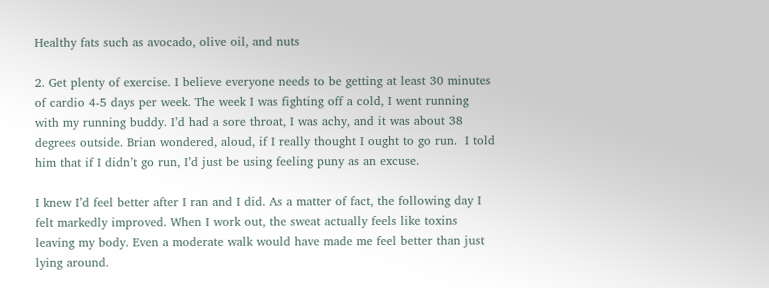Healthy fats such as avocado, olive oil, and nuts

2. Get plenty of exercise. I believe everyone needs to be getting at least 30 minutes of cardio 4-5 days per week. The week I was fighting off a cold, I went running with my running buddy. I’d had a sore throat, I was achy, and it was about 38 degrees outside. Brian wondered, aloud, if I really thought I ought to go run.  I told him that if I didn’t go run, I’d just be using feeling puny as an excuse.

I knew I’d feel better after I ran and I did. As a matter of fact, the following day I felt markedly improved. When I work out, the sweat actually feels like toxins leaving my body. Even a moderate walk would have made me feel better than just lying around.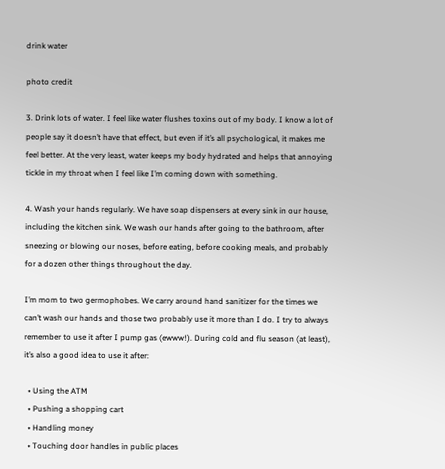drink water

photo credit

3. Drink lots of water. I feel like water flushes toxins out of my body. I know a lot of people say it doesn’t have that effect, but even if it’s all psychological, it makes me feel better. At the very least, water keeps my body hydrated and helps that annoying tickle in my throat when I feel like I’m coming down with something.

4. Wash your hands regularly. We have soap dispensers at every sink in our house, including the kitchen sink. We wash our hands after going to the bathroom, after sneezing or blowing our noses, before eating, before cooking meals, and probably for a dozen other things throughout the day.

I’m mom to two germophobes. We carry around hand sanitizer for the times we can’t wash our hands and those two probably use it more than I do. I try to always remember to use it after I pump gas (ewww!). During cold and flu season (at least), it’s also a good idea to use it after:

  • Using the ATM
  • Pushing a shopping cart
  • Handling money
  • Touching door handles in public places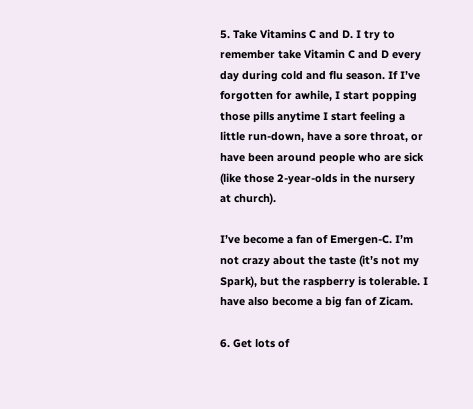5. Take Vitamins C and D. I try to remember take Vitamin C and D every day during cold and flu season. If I’ve forgotten for awhile, I start popping those pills anytime I start feeling a little run-down, have a sore throat, or have been around people who are sick (like those 2-year-olds in the nursery at church).

I’ve become a fan of Emergen-C. I’m not crazy about the taste (it’s not my Spark), but the raspberry is tolerable. I have also become a big fan of Zicam.

6. Get lots of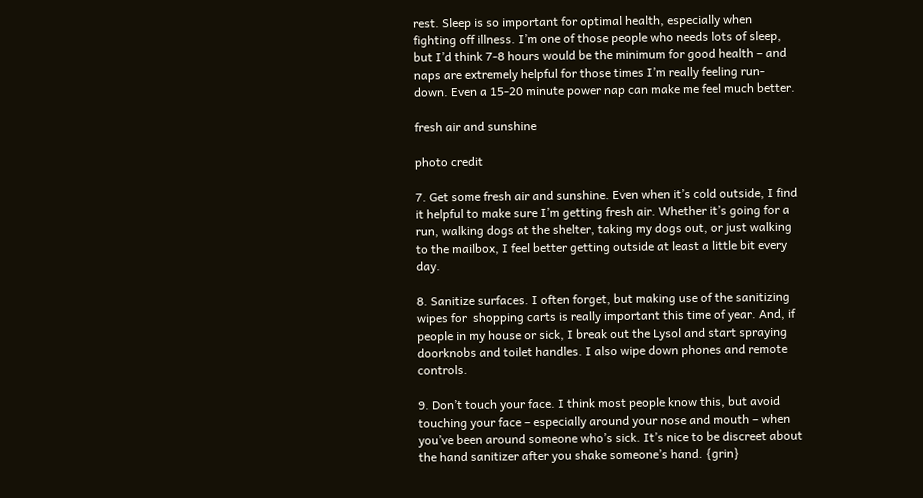rest. Sleep is so important for optimal health, especially when fighting off illness. I’m one of those people who needs lots of sleep, but I’d think 7-8 hours would be the minimum for good health – and naps are extremely helpful for those times I’m really feeling run-down. Even a 15-20 minute power nap can make me feel much better.

fresh air and sunshine

photo credit

7. Get some fresh air and sunshine. Even when it’s cold outside, I find it helpful to make sure I’m getting fresh air. Whether it’s going for a run, walking dogs at the shelter, taking my dogs out, or just walking to the mailbox, I feel better getting outside at least a little bit every day.

8. Sanitize surfaces. I often forget, but making use of the sanitizing wipes for  shopping carts is really important this time of year. And, if people in my house or sick, I break out the Lysol and start spraying doorknobs and toilet handles. I also wipe down phones and remote controls.

9. Don’t touch your face. I think most people know this, but avoid touching your face – especially around your nose and mouth – when you’ve been around someone who’s sick. It’s nice to be discreet about the hand sanitizer after you shake someone’s hand. {grin}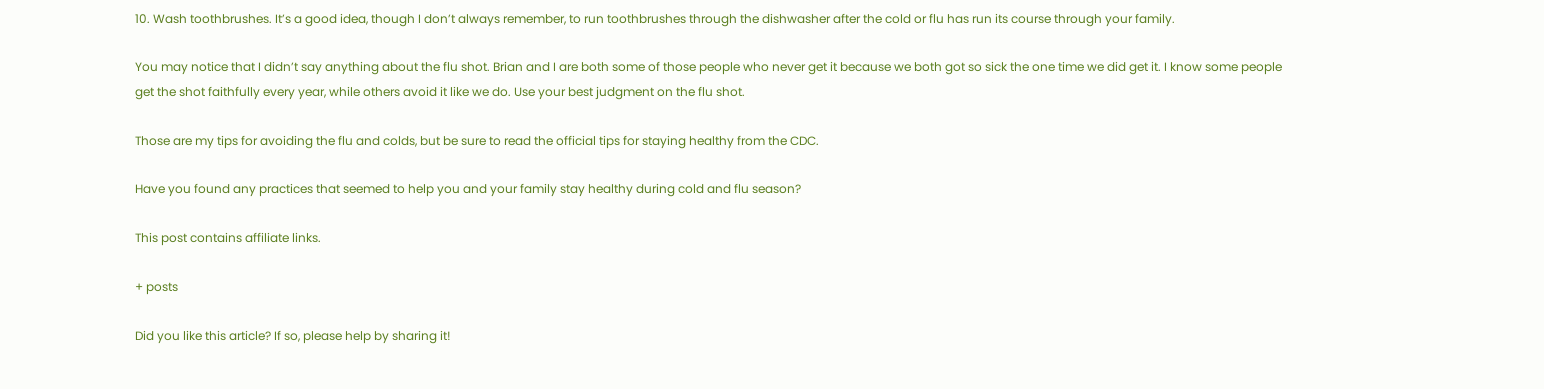10. Wash toothbrushes. It’s a good idea, though I don’t always remember, to run toothbrushes through the dishwasher after the cold or flu has run its course through your family.

You may notice that I didn’t say anything about the flu shot. Brian and I are both some of those people who never get it because we both got so sick the one time we did get it. I know some people get the shot faithfully every year, while others avoid it like we do. Use your best judgment on the flu shot.

Those are my tips for avoiding the flu and colds, but be sure to read the official tips for staying healthy from the CDC.

Have you found any practices that seemed to help you and your family stay healthy during cold and flu season?

This post contains affiliate links.

+ posts

Did you like this article? If so, please help by sharing it!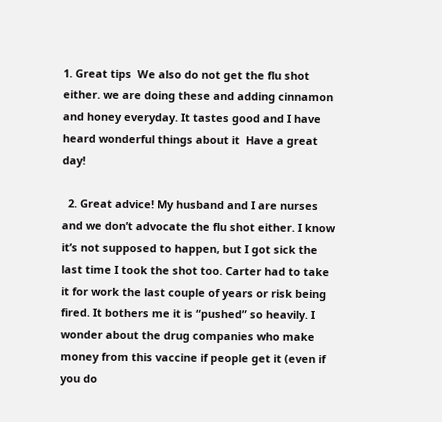1. Great tips  We also do not get the flu shot either. we are doing these and adding cinnamon and honey everyday. It tastes good and I have heard wonderful things about it  Have a great day!

  2. Great advice! My husband and I are nurses and we don’t advocate the flu shot either. I know it’s not supposed to happen, but I got sick the last time I took the shot too. Carter had to take it for work the last couple of years or risk being fired. It bothers me it is “pushed” so heavily. I wonder about the drug companies who make money from this vaccine if people get it (even if you do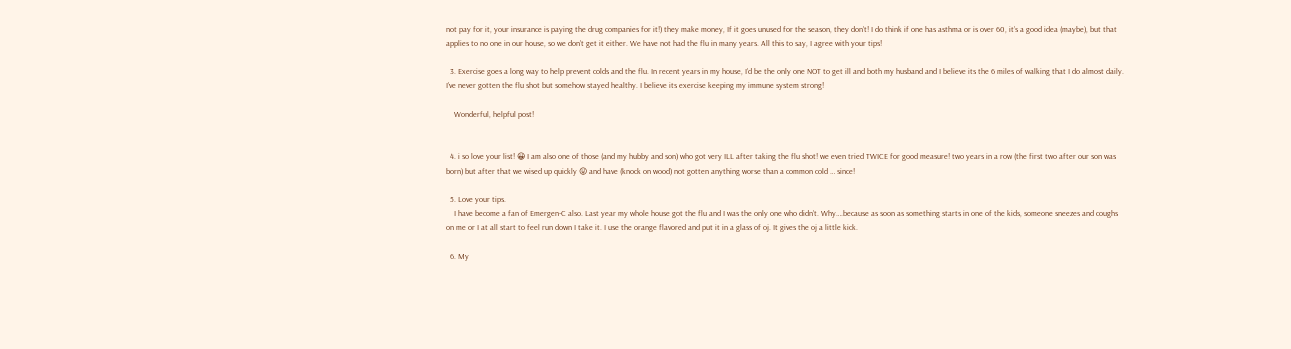not pay for it, your insurance is paying the drug companies for it!) they make money, If it goes unused for the season, they don’t! I do think if one has asthma or is over 60, it’s a good idea (maybe), but that applies to no one in our house, so we don’t get it either. We have not had the flu in many years. All this to say, I agree with your tips!

  3. Exercise goes a long way to help prevent colds and the flu. In recent years in my house, I’d be the only one NOT to get ill and both my husband and I believe its the 6 miles of walking that I do almost daily. I’ve never gotten the flu shot but somehow stayed healthy. I believe its exercise keeping my immune system strong!

    Wonderful, helpful post!


  4. i so love your list! 😀 I am also one of those (and my hubby and son) who got very ILL after taking the flu shot! we even tried TWICE for good measure! two years in a row (the first two after our son was born) but after that we wised up quickly 😛 and have (knock on wood) not gotten anything worse than a common cold … since!

  5. Love your tips.
    I have become a fan of Emergen-C also. Last year my whole house got the flu and I was the only one who didn’t. Why….because as soon as something starts in one of the kids, someone sneezes and coughs on me or I at all start to feel run down I take it. I use the orange flavored and put it in a glass of oj. It gives the oj a little kick.

  6. My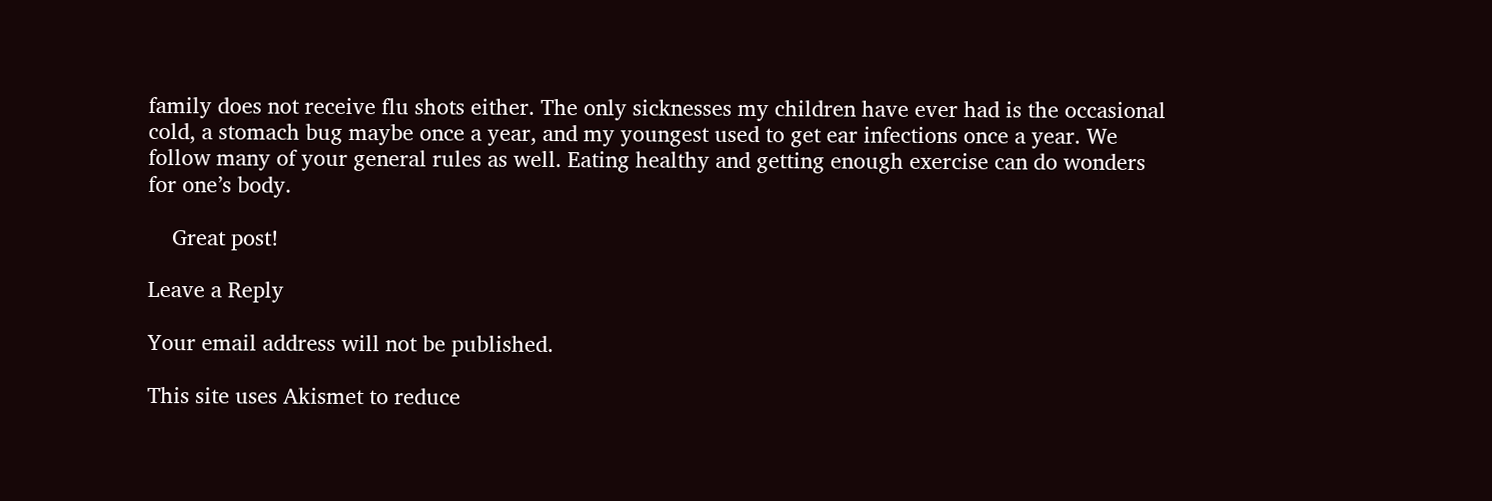family does not receive flu shots either. The only sicknesses my children have ever had is the occasional cold, a stomach bug maybe once a year, and my youngest used to get ear infections once a year. We follow many of your general rules as well. Eating healthy and getting enough exercise can do wonders for one’s body.

    Great post!

Leave a Reply

Your email address will not be published.

This site uses Akismet to reduce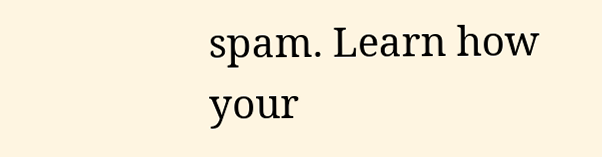spam. Learn how your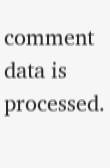comment data is processed.